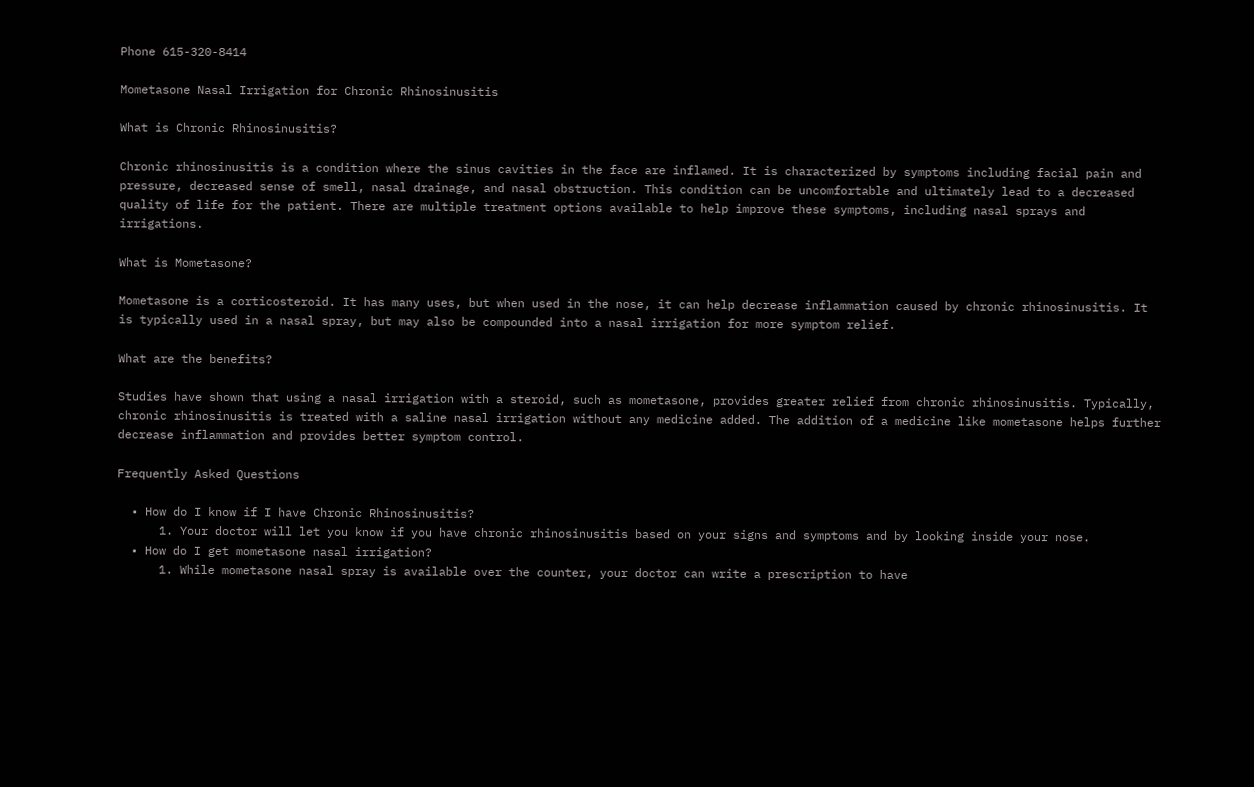Phone 615-320-8414

Mometasone Nasal Irrigation for Chronic Rhinosinusitis

What is Chronic Rhinosinusitis?

Chronic rhinosinusitis is a condition where the sinus cavities in the face are inflamed. It is characterized by symptoms including facial pain and pressure, decreased sense of smell, nasal drainage, and nasal obstruction. This condition can be uncomfortable and ultimately lead to a decreased quality of life for the patient. There are multiple treatment options available to help improve these symptoms, including nasal sprays and irrigations.

What is Mometasone?

Mometasone is a corticosteroid. It has many uses, but when used in the nose, it can help decrease inflammation caused by chronic rhinosinusitis. It is typically used in a nasal spray, but may also be compounded into a nasal irrigation for more symptom relief.

What are the benefits?

Studies have shown that using a nasal irrigation with a steroid, such as mometasone, provides greater relief from chronic rhinosinusitis. Typically, chronic rhinosinusitis is treated with a saline nasal irrigation without any medicine added. The addition of a medicine like mometasone helps further decrease inflammation and provides better symptom control.

Frequently Asked Questions

  • How do I know if I have Chronic Rhinosinusitis?
      1. Your doctor will let you know if you have chronic rhinosinusitis based on your signs and symptoms and by looking inside your nose.
  • How do I get mometasone nasal irrigation?
      1. While mometasone nasal spray is available over the counter, your doctor can write a prescription to have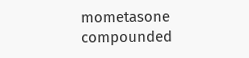mometasone compounded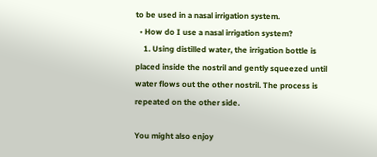to be used in a nasal irrigation system.
  • How do I use a nasal irrigation system?
    1. Using distilled water, the irrigation bottle is placed inside the nostril and gently squeezed until water flows out the other nostril. The process is repeated on the other side.

You might also enjoy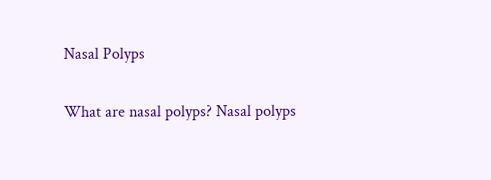Nasal Polyps

What are nasal polyps? Nasal polyps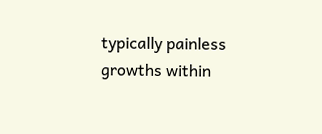typically painless growths within